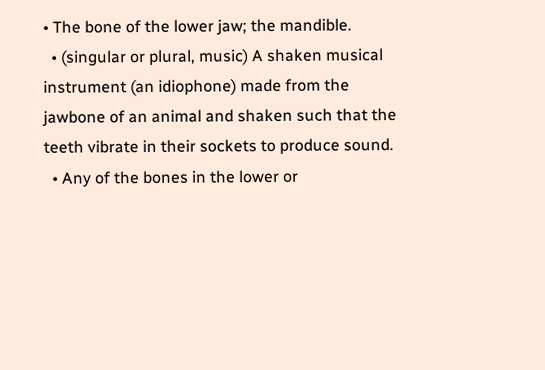• The bone of the lower jaw; the mandible.
  • (singular or plural, music) A shaken musical instrument (an idiophone) made from the jawbone of an animal and shaken such that the teeth vibrate in their sockets to produce sound.
  • Any of the bones in the lower or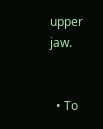upper jaw.


  • To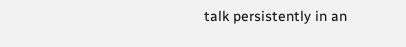talk persistently in an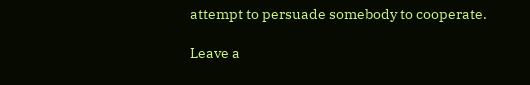attempt to persuade somebody to cooperate.

Leave a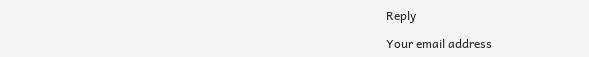Reply

Your email address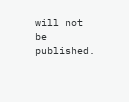will not be published.